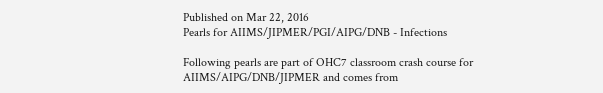Published on Mar 22, 2016
Pearls for AIIMS/JIPMER/PGI/AIPG/DNB - Infections

Following pearls are part of OHC7 classroom crash course for AIIMS/AIPG/DNB/JIPMER and comes from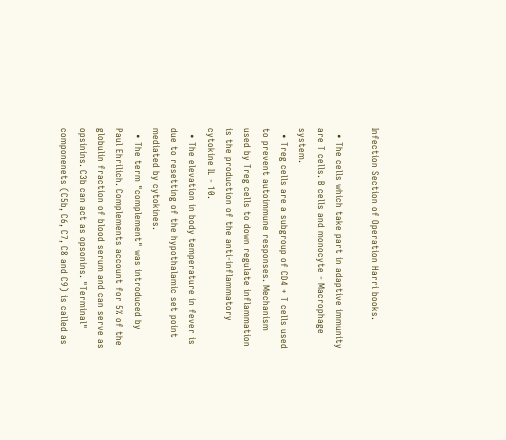Infection Section of Operation Harri books.

  • The cells which take part in adaptive immunity are T cells. B cells and monocyte - Macrophage system.
  • Treg cells are a subgroup of CD4 + T cells used to prevent autoimmune responses. Mechanism used by Treg cells to down regulate inflammation is the production of the anti-inflammatory cytokine IL - 10.
  • The elevation in body temperature in fever is due to resetting of the hypothalamic set point mediated by cytokines.
  • The term "complement" was introduced by Paul Ehrilich. Complements account for 5% of the globulin fraction of blood serum and can serve as opsinins. C3b can act as opsonins. "Terminal" componenets (C5b, C6, C7, C8 and C9) is called as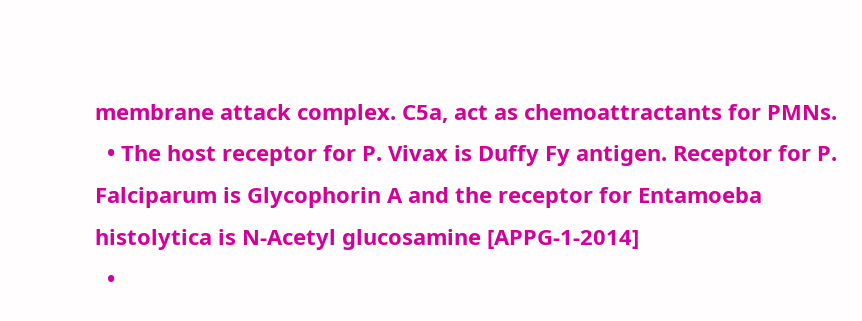membrane attack complex. C5a, act as chemoattractants for PMNs.
  • The host receptor for P. Vivax is Duffy Fy antigen. Receptor for P. Falciparum is Glycophorin A and the receptor for Entamoeba histolytica is N-Acetyl glucosamine [APPG-1-2014]
  •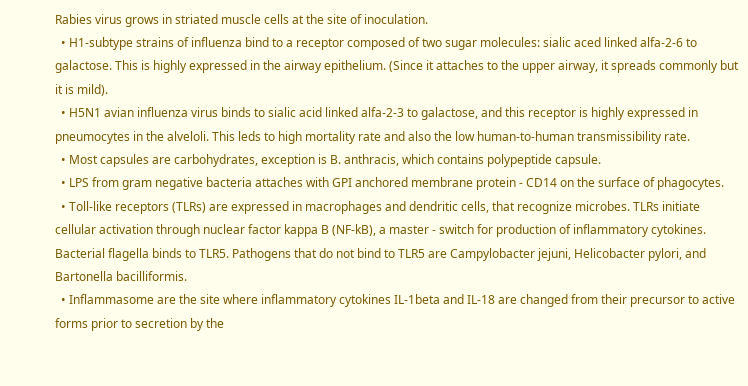Rabies virus grows in striated muscle cells at the site of inoculation.
  • H1-subtype strains of influenza bind to a receptor composed of two sugar molecules: sialic aced linked alfa-2-6 to galactose. This is highly expressed in the airway epithelium. (Since it attaches to the upper airway, it spreads commonly but it is mild).
  • H5N1 avian influenza virus binds to sialic acid linked alfa-2-3 to galactose, and this receptor is highly expressed in pneumocytes in the alveloli. This leds to high mortality rate and also the low human-to-human transmissibility rate.
  • Most capsules are carbohydrates, exception is B. anthracis, which contains polypeptide capsule.
  • LPS from gram negative bacteria attaches with GPI anchored membrane protein - CD14 on the surface of phagocytes.
  • Toll-like receptors (TLRs) are expressed in macrophages and dendritic cells, that recognize microbes. TLRs initiate cellular activation through nuclear factor kappa B (NF-kB), a master - switch for production of inflammatory cytokines. Bacterial flagella binds to TLR5. Pathogens that do not bind to TLR5 are Campylobacter jejuni, Helicobacter pylori, and Bartonella bacilliformis.
  • Inflammasome are the site where inflammatory cytokines IL-1beta and IL-18 are changed from their precursor to active forms prior to secretion by the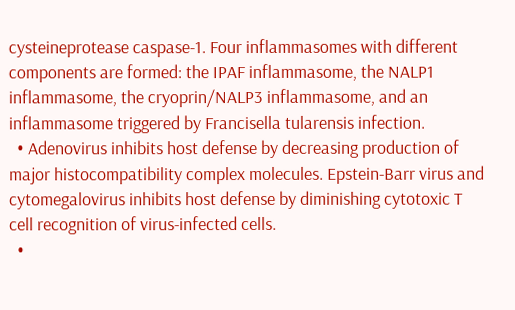cysteineprotease caspase-1. Four inflammasomes with different components are formed: the IPAF inflammasome, the NALP1 inflammasome, the cryoprin/NALP3 inflammasome, and an inflammasome triggered by Francisella tularensis infection.
  • Adenovirus inhibits host defense by decreasing production of major histocompatibility complex molecules. Epstein-Barr virus and cytomegalovirus inhibits host defense by diminishing cytotoxic T cell recognition of virus-infected cells.
  •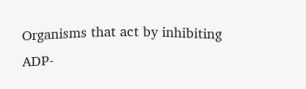Organisms that act by inhibiting ADP-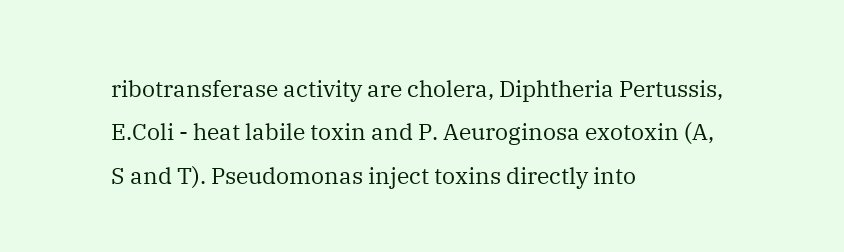ribotransferase activity are cholera, Diphtheria Pertussis, E.Coli - heat labile toxin and P. Aeuroginosa exotoxin (A, S and T). Pseudomonas inject toxins directly into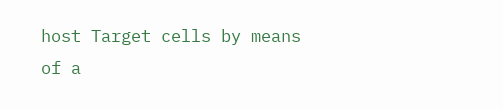host Target cells by means of a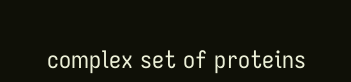complex set of proteins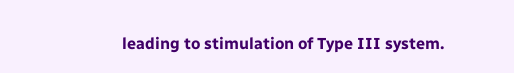leading to stimulation of Type III system.